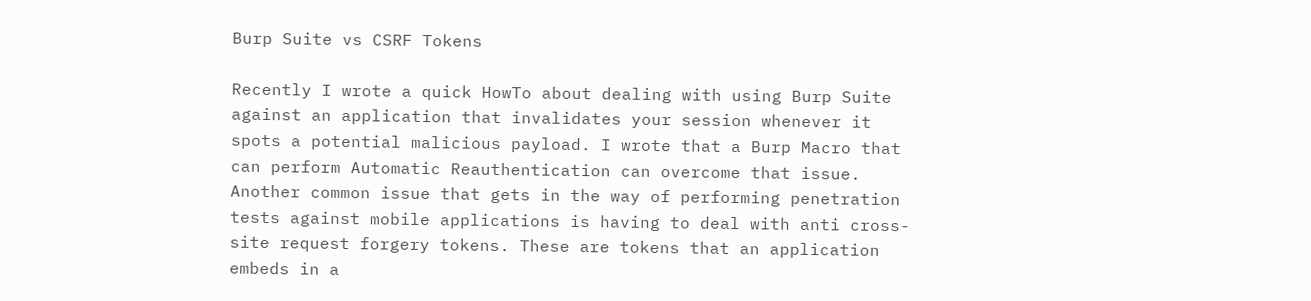Burp Suite vs CSRF Tokens

Recently I wrote a quick HowTo about dealing with using Burp Suite against an application that invalidates your session whenever it spots a potential malicious payload. I wrote that a Burp Macro that can perform Automatic Reauthentication can overcome that issue. Another common issue that gets in the way of performing penetration tests against mobile applications is having to deal with anti cross-site request forgery tokens. These are tokens that an application embeds in a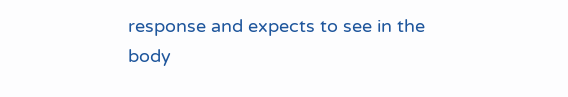response and expects to see in the body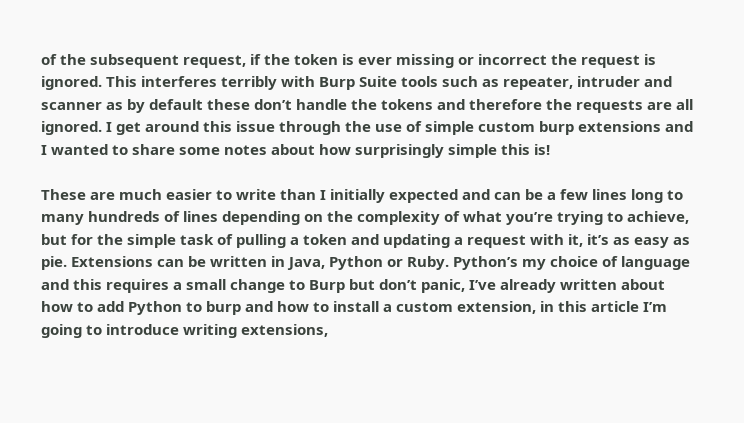of the subsequent request, if the token is ever missing or incorrect the request is ignored. This interferes terribly with Burp Suite tools such as repeater, intruder and scanner as by default these don’t handle the tokens and therefore the requests are all ignored. I get around this issue through the use of simple custom burp extensions and I wanted to share some notes about how surprisingly simple this is!

These are much easier to write than I initially expected and can be a few lines long to many hundreds of lines depending on the complexity of what you’re trying to achieve, but for the simple task of pulling a token and updating a request with it, it’s as easy as pie. Extensions can be written in Java, Python or Ruby. Python’s my choice of language and this requires a small change to Burp but don’t panic, I’ve already written about how to add Python to burp and how to install a custom extension, in this article I’m going to introduce writing extensions,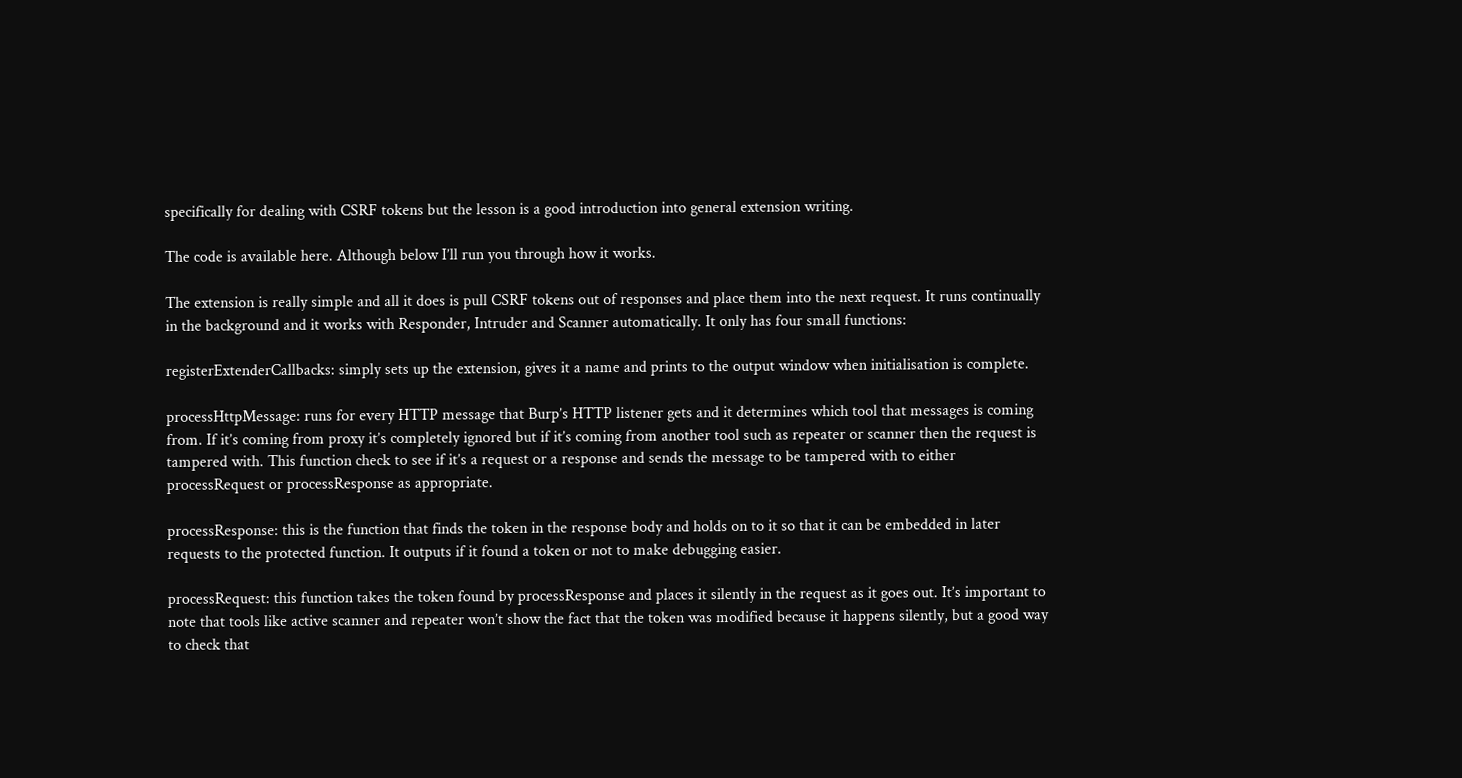specifically for dealing with CSRF tokens but the lesson is a good introduction into general extension writing.

The code is available here. Although below I’ll run you through how it works.

The extension is really simple and all it does is pull CSRF tokens out of responses and place them into the next request. It runs continually in the background and it works with Responder, Intruder and Scanner automatically. It only has four small functions:

registerExtenderCallbacks: simply sets up the extension, gives it a name and prints to the output window when initialisation is complete.

processHttpMessage: runs for every HTTP message that Burp’s HTTP listener gets and it determines which tool that messages is coming from. If it’s coming from proxy it’s completely ignored but if it’s coming from another tool such as repeater or scanner then the request is tampered with. This function check to see if it’s a request or a response and sends the message to be tampered with to either processRequest or processResponse as appropriate.

processResponse: this is the function that finds the token in the response body and holds on to it so that it can be embedded in later requests to the protected function. It outputs if it found a token or not to make debugging easier.

processRequest: this function takes the token found by processResponse and places it silently in the request as it goes out. It’s important to note that tools like active scanner and repeater won’t show the fact that the token was modified because it happens silently, but a good way to check that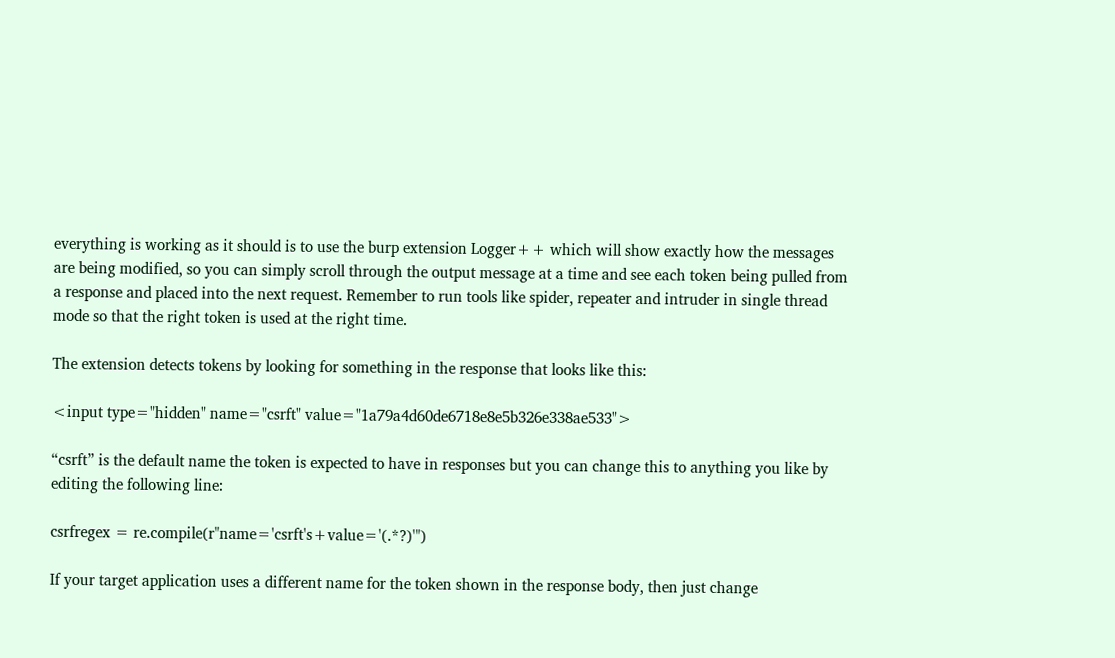everything is working as it should is to use the burp extension Logger++ which will show exactly how the messages are being modified, so you can simply scroll through the output message at a time and see each token being pulled from a response and placed into the next request. Remember to run tools like spider, repeater and intruder in single thread mode so that the right token is used at the right time.

The extension detects tokens by looking for something in the response that looks like this:

<input type="hidden" name="csrft" value="1a79a4d60de6718e8e5b326e338ae533">

“csrft” is the default name the token is expected to have in responses but you can change this to anything you like by editing the following line:

csrfregex = re.compile(r"name='csrft's+value='(.*?)'")

If your target application uses a different name for the token shown in the response body, then just change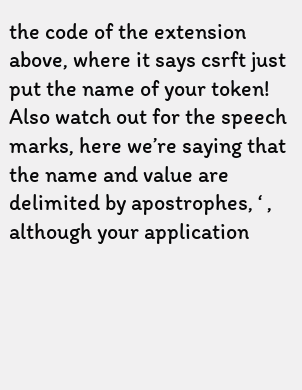the code of the extension above, where it says csrft just put the name of your token! Also watch out for the speech marks, here we’re saying that the name and value are delimited by apostrophes, ‘ , although your application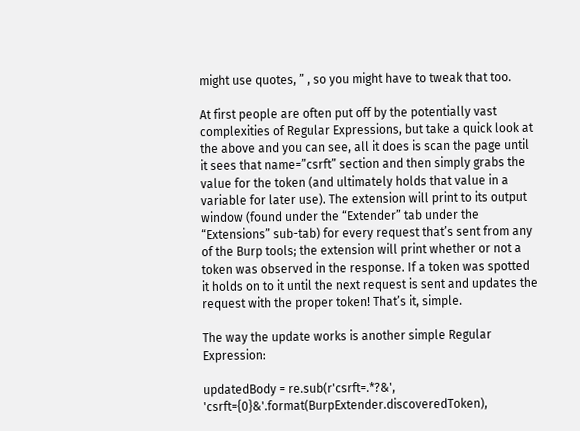might use quotes, ” , so you might have to tweak that too.

At first people are often put off by the potentially vast complexities of Regular Expressions, but take a quick look at the above and you can see, all it does is scan the page until it sees that name=”csrft” section and then simply grabs the value for the token (and ultimately holds that value in a variable for later use). The extension will print to its output window (found under the “Extender” tab under the “Extensions” sub-tab) for every request that’s sent from any of the Burp tools; the extension will print whether or not a token was observed in the response. If a token was spotted it holds on to it until the next request is sent and updates the request with the proper token! That’s it, simple.

The way the update works is another simple Regular Expression:

updatedBody = re.sub(r'csrft=.*?&', 'csrft={0}&'.format(BurpExtender.discoveredToken),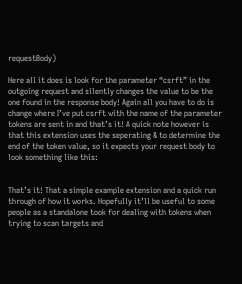requestBody)

Here all it does is look for the parameter “csrft” in the outgoing request and silently changes the value to be the one found in the response body! Again all you have to do is change where I’ve put csrft with the name of the parameter tokens are sent in and that’s it! A quick note however is that this extension uses the seperating & to determine the end of the token value, so it expects your request body to look something like this:


That’s it! That a simple example extension and a quick run through of how it works. Hopefully it’ll be useful to some people as a standalone took for dealing with tokens when trying to scan targets and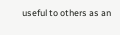useful to others as an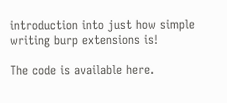introduction into just how simple writing burp extensions is!

The code is available here.